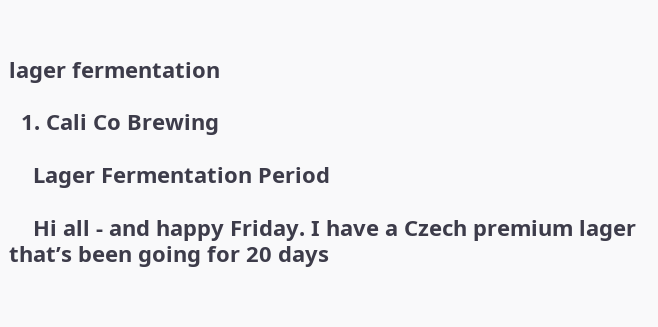lager fermentation

  1. Cali Co Brewing

    Lager Fermentation Period

    Hi all - and happy Friday. I have a Czech premium lager that’s been going for 20 days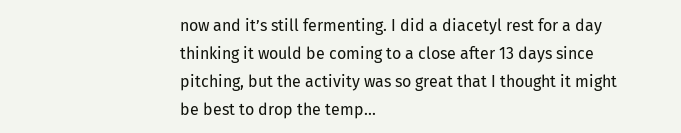now and it’s still fermenting. I did a diacetyl rest for a day thinking it would be coming to a close after 13 days since pitching, but the activity was so great that I thought it might be best to drop the temp...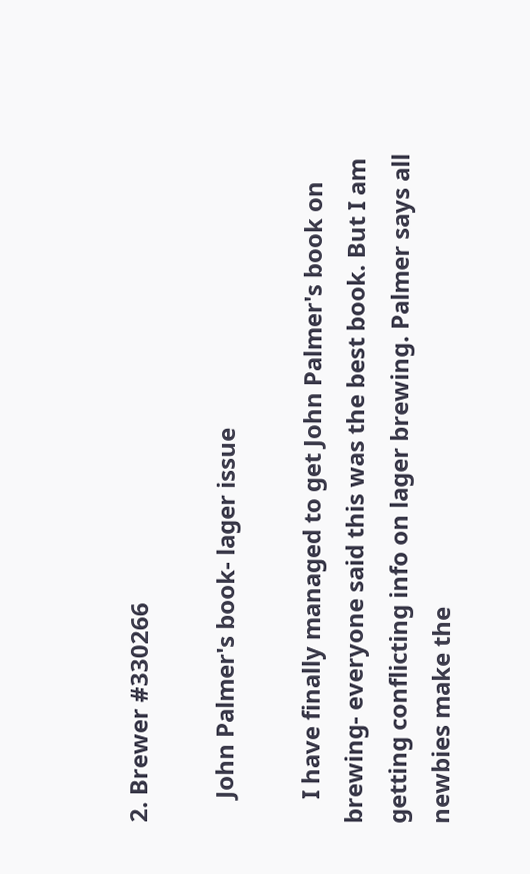2. Brewer #330266

    John Palmer's book- lager issue

    I have finally managed to get John Palmer's book on brewing- everyone said this was the best book. But I am getting conflicting info on lager brewing. Palmer says all newbies make the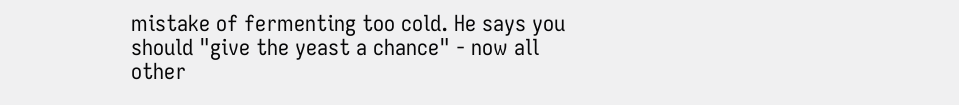mistake of fermenting too cold. He says you should "give the yeast a chance" - now all other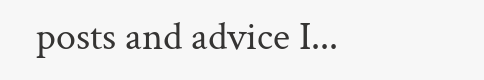posts and advice I...